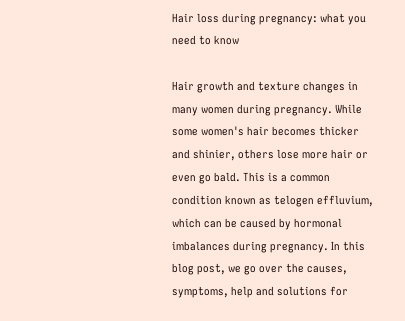Hair loss during pregnancy: what you need to know

Hair growth and texture changes in many women during pregnancy. While some women's hair becomes thicker and shinier, others lose more hair or even go bald. This is a common condition known as telogen effluvium, which can be caused by hormonal imbalances during pregnancy. In this blog post, we go over the causes, symptoms, help and solutions for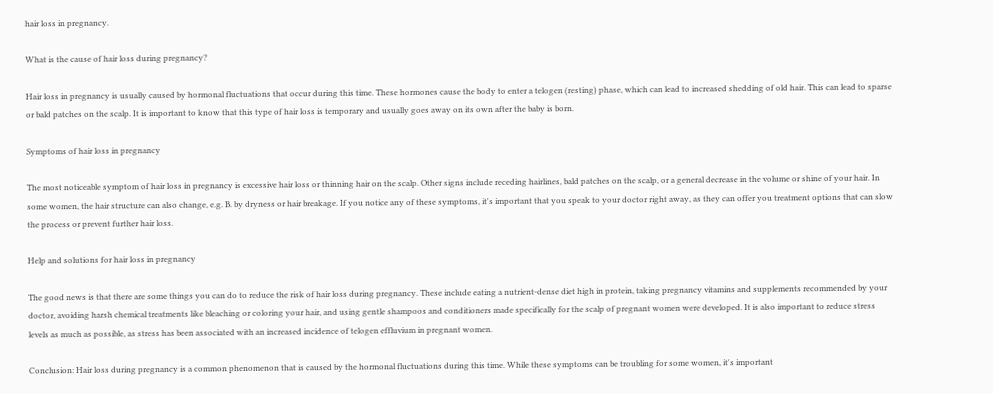hair loss in pregnancy.

What is the cause of hair loss during pregnancy?

Hair loss in pregnancy is usually caused by hormonal fluctuations that occur during this time. These hormones cause the body to enter a telogen (resting) phase, which can lead to increased shedding of old hair. This can lead to sparse or bald patches on the scalp. It is important to know that this type of hair loss is temporary and usually goes away on its own after the baby is born.

Symptoms of hair loss in pregnancy

The most noticeable symptom of hair loss in pregnancy is excessive hair loss or thinning hair on the scalp. Other signs include receding hairlines, bald patches on the scalp, or a general decrease in the volume or shine of your hair. In some women, the hair structure can also change, e.g. B. by dryness or hair breakage. If you notice any of these symptoms, it's important that you speak to your doctor right away, as they can offer you treatment options that can slow the process or prevent further hair loss.

Help and solutions for hair loss in pregnancy

The good news is that there are some things you can do to reduce the risk of hair loss during pregnancy. These include eating a nutrient-dense diet high in protein, taking pregnancy vitamins and supplements recommended by your doctor, avoiding harsh chemical treatments like bleaching or coloring your hair, and using gentle shampoos and conditioners made specifically for the scalp of pregnant women were developed. It is also important to reduce stress levels as much as possible, as stress has been associated with an increased incidence of telogen effluvium in pregnant women.

Conclusion: Hair loss during pregnancy is a common phenomenon that is caused by the hormonal fluctuations during this time. While these symptoms can be troubling for some women, it's important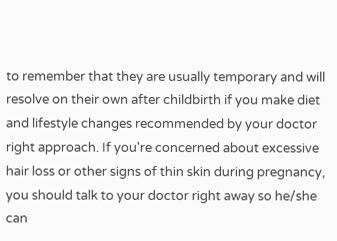to remember that they are usually temporary and will resolve on their own after childbirth if you make diet and lifestyle changes recommended by your doctor right approach. If you're concerned about excessive hair loss or other signs of thin skin during pregnancy, you should talk to your doctor right away so he/she can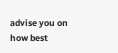advise you on how best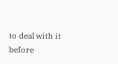to deal with it before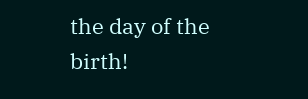the day of the birth!